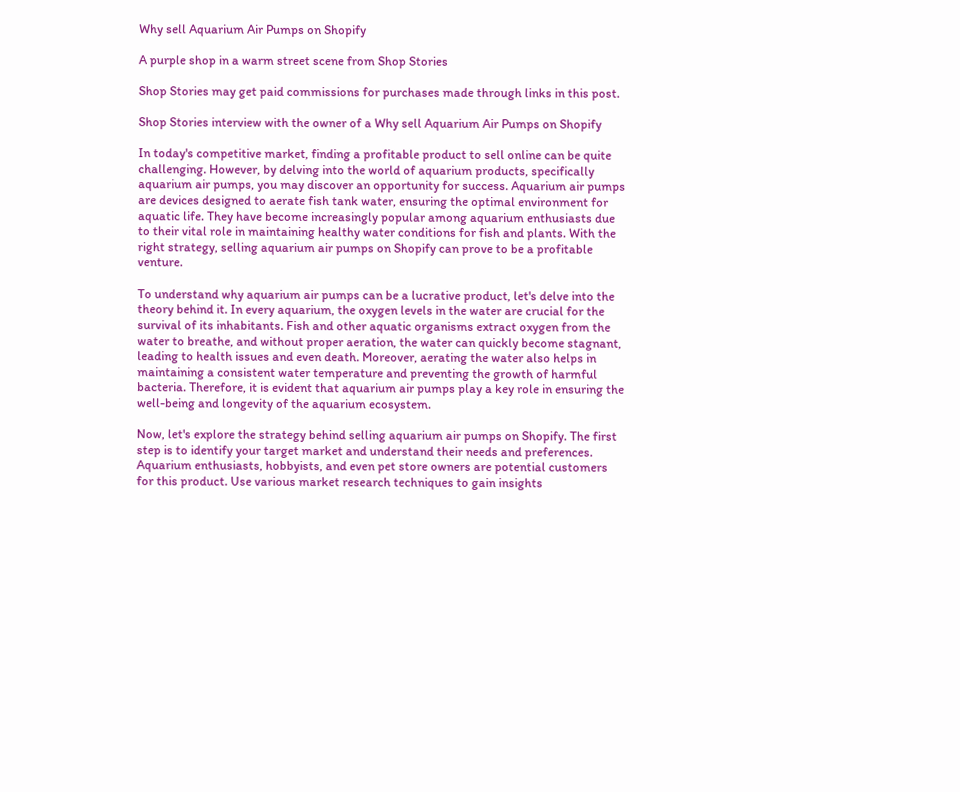Why sell Aquarium Air Pumps on Shopify

A purple shop in a warm street scene from Shop Stories

Shop Stories may get paid commissions for purchases made through links in this post.

Shop Stories interview with the owner of a Why sell Aquarium Air Pumps on Shopify

In today's competitive market, finding a profitable product to sell online can be quite challenging. However, by delving into the world of aquarium products, specifically aquarium air pumps, you may discover an opportunity for success. Aquarium air pumps are devices designed to aerate fish tank water, ensuring the optimal environment for aquatic life. They have become increasingly popular among aquarium enthusiasts due to their vital role in maintaining healthy water conditions for fish and plants. With the right strategy, selling aquarium air pumps on Shopify can prove to be a profitable venture.

To understand why aquarium air pumps can be a lucrative product, let's delve into the theory behind it. In every aquarium, the oxygen levels in the water are crucial for the survival of its inhabitants. Fish and other aquatic organisms extract oxygen from the water to breathe, and without proper aeration, the water can quickly become stagnant, leading to health issues and even death. Moreover, aerating the water also helps in maintaining a consistent water temperature and preventing the growth of harmful bacteria. Therefore, it is evident that aquarium air pumps play a key role in ensuring the well-being and longevity of the aquarium ecosystem.

Now, let's explore the strategy behind selling aquarium air pumps on Shopify. The first step is to identify your target market and understand their needs and preferences. Aquarium enthusiasts, hobbyists, and even pet store owners are potential customers for this product. Use various market research techniques to gain insights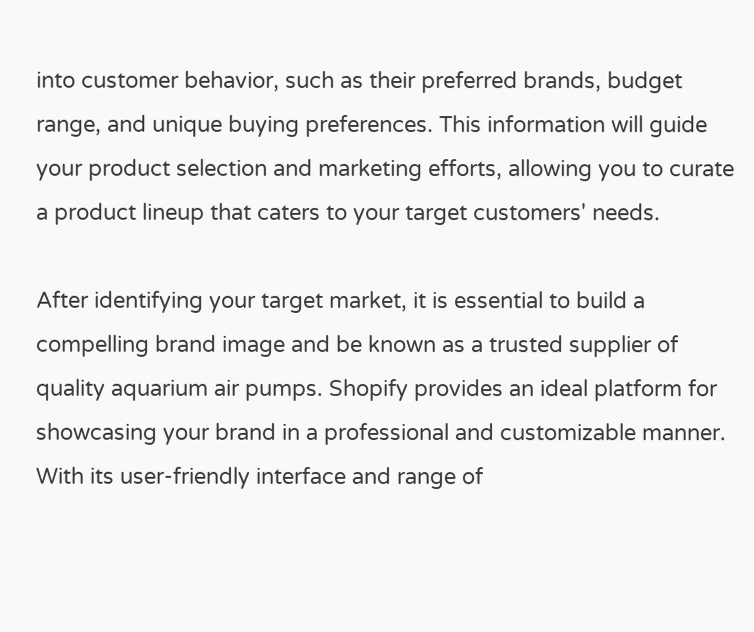into customer behavior, such as their preferred brands, budget range, and unique buying preferences. This information will guide your product selection and marketing efforts, allowing you to curate a product lineup that caters to your target customers' needs.

After identifying your target market, it is essential to build a compelling brand image and be known as a trusted supplier of quality aquarium air pumps. Shopify provides an ideal platform for showcasing your brand in a professional and customizable manner. With its user-friendly interface and range of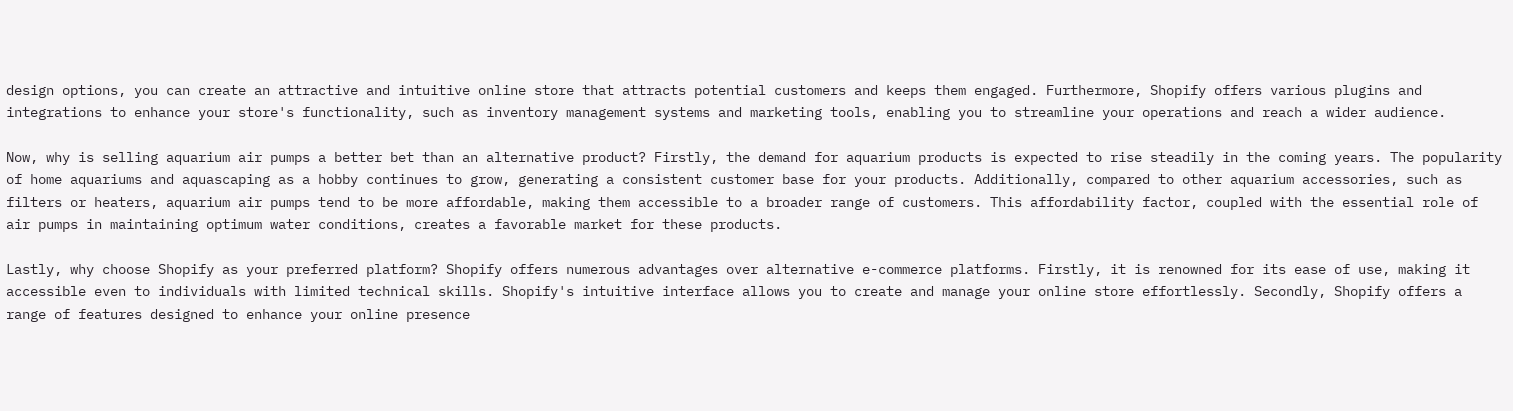design options, you can create an attractive and intuitive online store that attracts potential customers and keeps them engaged. Furthermore, Shopify offers various plugins and integrations to enhance your store's functionality, such as inventory management systems and marketing tools, enabling you to streamline your operations and reach a wider audience.

Now, why is selling aquarium air pumps a better bet than an alternative product? Firstly, the demand for aquarium products is expected to rise steadily in the coming years. The popularity of home aquariums and aquascaping as a hobby continues to grow, generating a consistent customer base for your products. Additionally, compared to other aquarium accessories, such as filters or heaters, aquarium air pumps tend to be more affordable, making them accessible to a broader range of customers. This affordability factor, coupled with the essential role of air pumps in maintaining optimum water conditions, creates a favorable market for these products.

Lastly, why choose Shopify as your preferred platform? Shopify offers numerous advantages over alternative e-commerce platforms. Firstly, it is renowned for its ease of use, making it accessible even to individuals with limited technical skills. Shopify's intuitive interface allows you to create and manage your online store effortlessly. Secondly, Shopify offers a range of features designed to enhance your online presence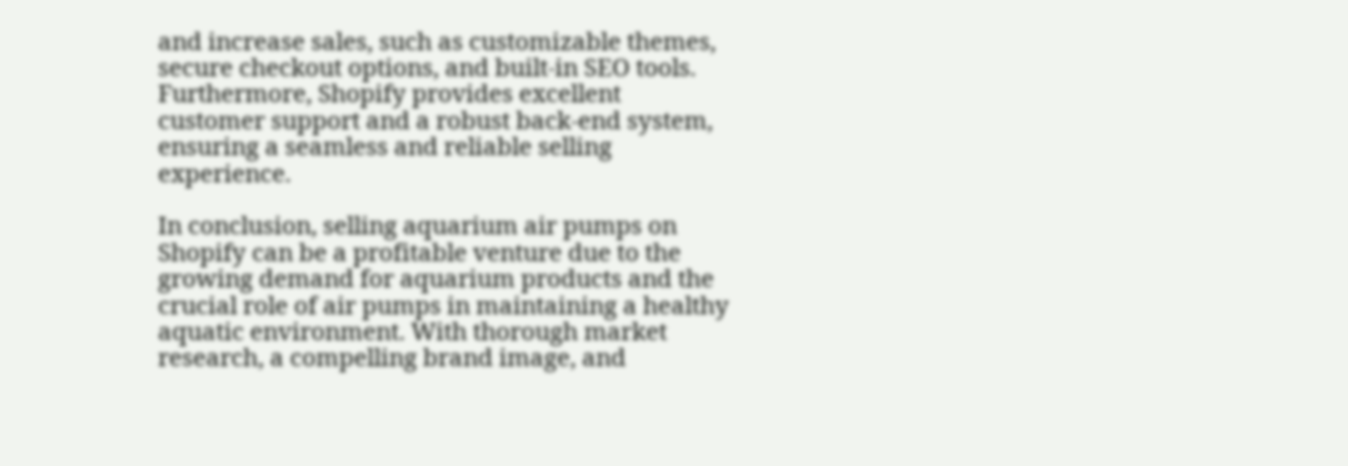and increase sales, such as customizable themes, secure checkout options, and built-in SEO tools. Furthermore, Shopify provides excellent customer support and a robust back-end system, ensuring a seamless and reliable selling experience.

In conclusion, selling aquarium air pumps on Shopify can be a profitable venture due to the growing demand for aquarium products and the crucial role of air pumps in maintaining a healthy aquatic environment. With thorough market research, a compelling brand image, and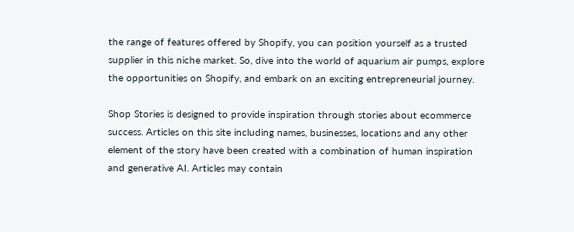the range of features offered by Shopify, you can position yourself as a trusted supplier in this niche market. So, dive into the world of aquarium air pumps, explore the opportunities on Shopify, and embark on an exciting entrepreneurial journey.

Shop Stories is designed to provide inspiration through stories about ecommerce success. Articles on this site including names, businesses, locations and any other element of the story have been created with a combination of human inspiration and generative AI. Articles may contain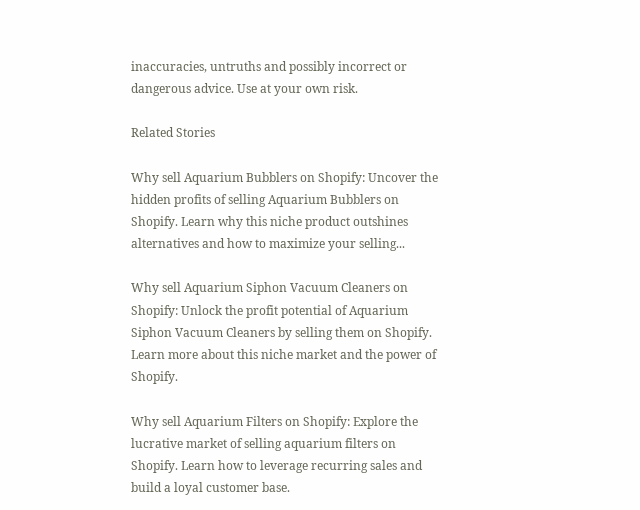inaccuracies, untruths and possibly incorrect or dangerous advice. Use at your own risk.

Related Stories

Why sell Aquarium Bubblers on Shopify: Uncover the hidden profits of selling Aquarium Bubblers on Shopify. Learn why this niche product outshines alternatives and how to maximize your selling...

Why sell Aquarium Siphon Vacuum Cleaners on Shopify: Unlock the profit potential of Aquarium Siphon Vacuum Cleaners by selling them on Shopify. Learn more about this niche market and the power of Shopify.

Why sell Aquarium Filters on Shopify: Explore the lucrative market of selling aquarium filters on Shopify. Learn how to leverage recurring sales and build a loyal customer base.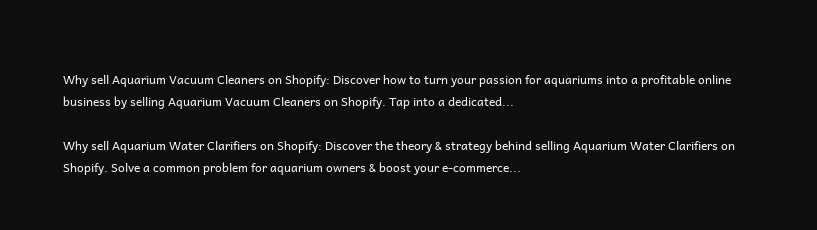Why sell Aquarium Vacuum Cleaners on Shopify: Discover how to turn your passion for aquariums into a profitable online business by selling Aquarium Vacuum Cleaners on Shopify. Tap into a dedicated...

Why sell Aquarium Water Clarifiers on Shopify: Discover the theory & strategy behind selling Aquarium Water Clarifiers on Shopify. Solve a common problem for aquarium owners & boost your e-commerce...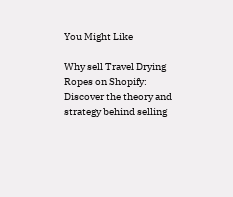You Might Like

Why sell Travel Drying Ropes on Shopify: Discover the theory and strategy behind selling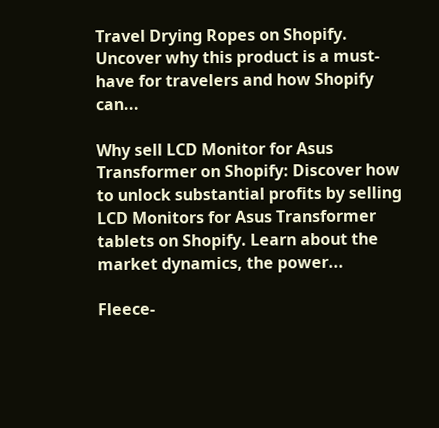Travel Drying Ropes on Shopify. Uncover why this product is a must-have for travelers and how Shopify can...

Why sell LCD Monitor for Asus Transformer on Shopify: Discover how to unlock substantial profits by selling LCD Monitors for Asus Transformer tablets on Shopify. Learn about the market dynamics, the power...

Fleece-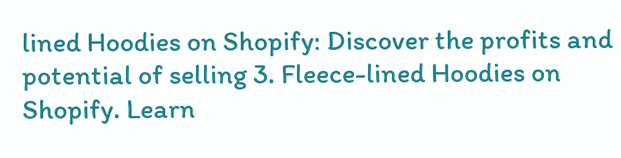lined Hoodies on Shopify: Discover the profits and potential of selling 3. Fleece-lined Hoodies on Shopify. Learn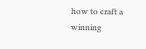how to craft a winning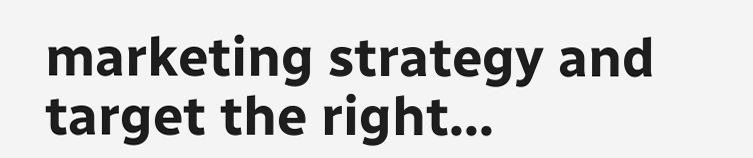marketing strategy and target the right...